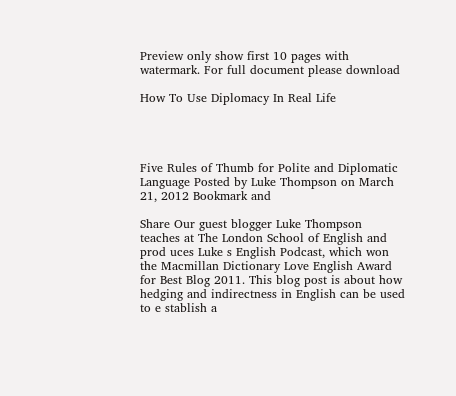Preview only show first 10 pages with watermark. For full document please download

How To Use Diplomacy In Real Life




Five Rules of Thumb for Polite and Diplomatic Language Posted by Luke Thompson on March 21, 2012 Bookmark and

Share Our guest blogger Luke Thompson teaches at The London School of English and prod uces Luke s English Podcast, which won the Macmillan Dictionary Love English Award for Best Blog 2011. This blog post is about how hedging and indirectness in English can be used to e stablish a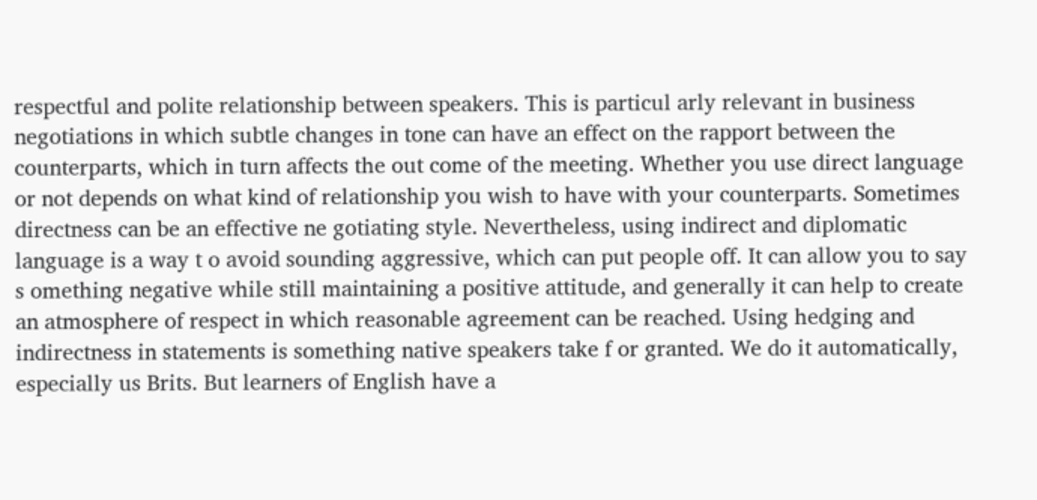respectful and polite relationship between speakers. This is particul arly relevant in business negotiations in which subtle changes in tone can have an effect on the rapport between the counterparts, which in turn affects the out come of the meeting. Whether you use direct language or not depends on what kind of relationship you wish to have with your counterparts. Sometimes directness can be an effective ne gotiating style. Nevertheless, using indirect and diplomatic language is a way t o avoid sounding aggressive, which can put people off. It can allow you to say s omething negative while still maintaining a positive attitude, and generally it can help to create an atmosphere of respect in which reasonable agreement can be reached. Using hedging and indirectness in statements is something native speakers take f or granted. We do it automatically, especially us Brits. But learners of English have a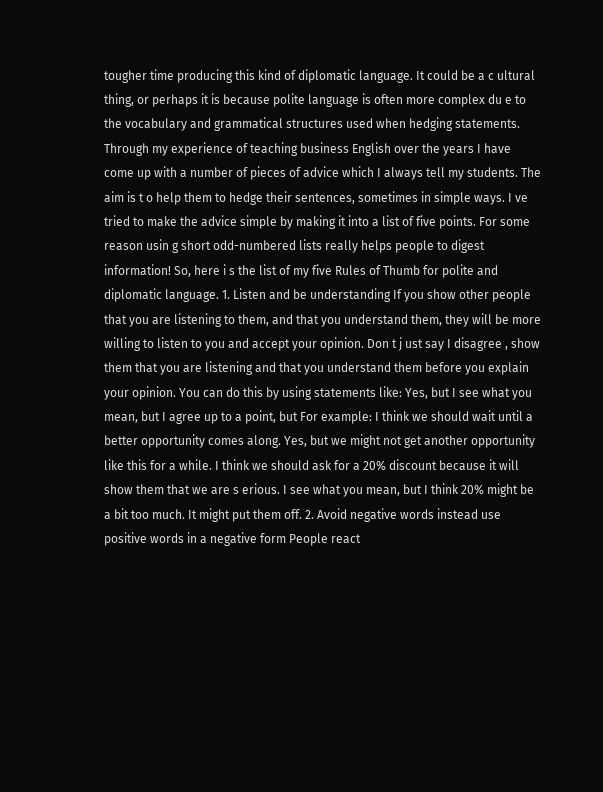tougher time producing this kind of diplomatic language. It could be a c ultural thing, or perhaps it is because polite language is often more complex du e to the vocabulary and grammatical structures used when hedging statements. Through my experience of teaching business English over the years I have come up with a number of pieces of advice which I always tell my students. The aim is t o help them to hedge their sentences, sometimes in simple ways. I ve tried to make the advice simple by making it into a list of five points. For some reason usin g short odd-numbered lists really helps people to digest information! So, here i s the list of my five Rules of Thumb for polite and diplomatic language. 1. Listen and be understanding If you show other people that you are listening to them, and that you understand them, they will be more willing to listen to you and accept your opinion. Don t j ust say I disagree , show them that you are listening and that you understand them before you explain your opinion. You can do this by using statements like: Yes, but I see what you mean, but I agree up to a point, but For example: I think we should wait until a better opportunity comes along. Yes, but we might not get another opportunity like this for a while. I think we should ask for a 20% discount because it will show them that we are s erious. I see what you mean, but I think 20% might be a bit too much. It might put them off. 2. Avoid negative words instead use positive words in a negative form People react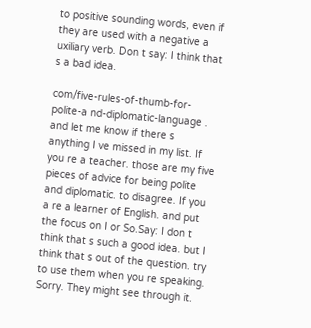to positive sounding words, even if they are used with a negative a uxiliary verb. Don t say: I think that s a bad idea.

com/five-rules-of-thumb-for-polite-a nd-diplomatic-language . and let me know if there s anything I ve missed in my list. If you re a teacher. those are my five pieces of advice for being polite and diplomatic. to disagree. If you a re a learner of English. and put the focus on I or So.Say: I don t think that s such a good idea. but I think that s out of the question. try to use them when you re speaking. Sorry. They might see through it.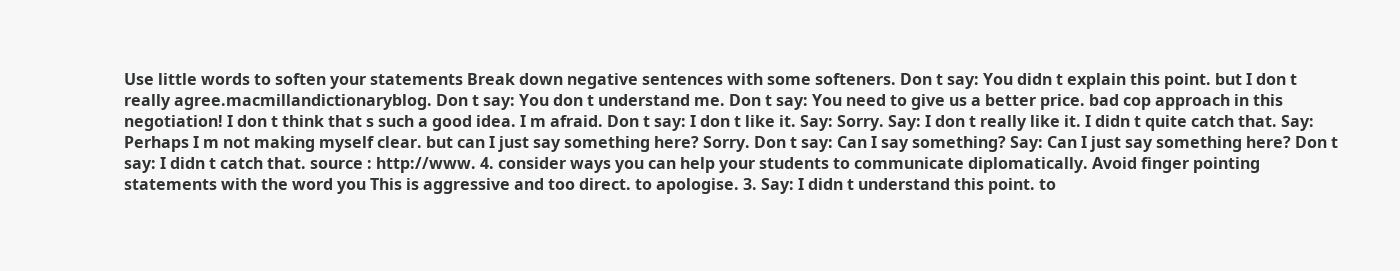Use little words to soften your statements Break down negative sentences with some softeners. Don t say: You didn t explain this point. but I don t really agree.macmillandictionaryblog. Don t say: You don t understand me. Don t say: You need to give us a better price. bad cop approach in this negotiation! I don t think that s such a good idea. I m afraid. Don t say: I don t like it. Say: Sorry. Say: I don t really like it. I didn t quite catch that. Say: Perhaps I m not making myself clear. but can I just say something here? Sorry. Don t say: Can I say something? Say: Can I just say something here? Don t say: I didn t catch that. source : http://www. 4. consider ways you can help your students to communicate diplomatically. Avoid finger pointing statements with the word you This is aggressive and too direct. to apologise. 3. Say: I didn t understand this point. to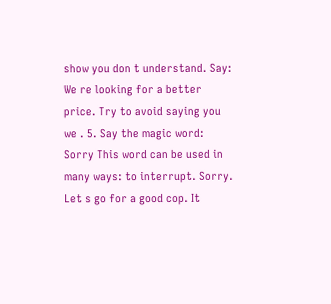show you don t understand. Say: We re looking for a better price. Try to avoid saying you we . 5. Say the magic word: Sorry This word can be used in many ways: to interrupt. Sorry. Let s go for a good cop. It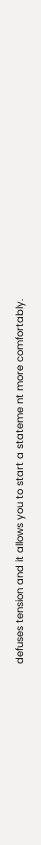defuses tension and it allows you to start a stateme nt more comfortably.